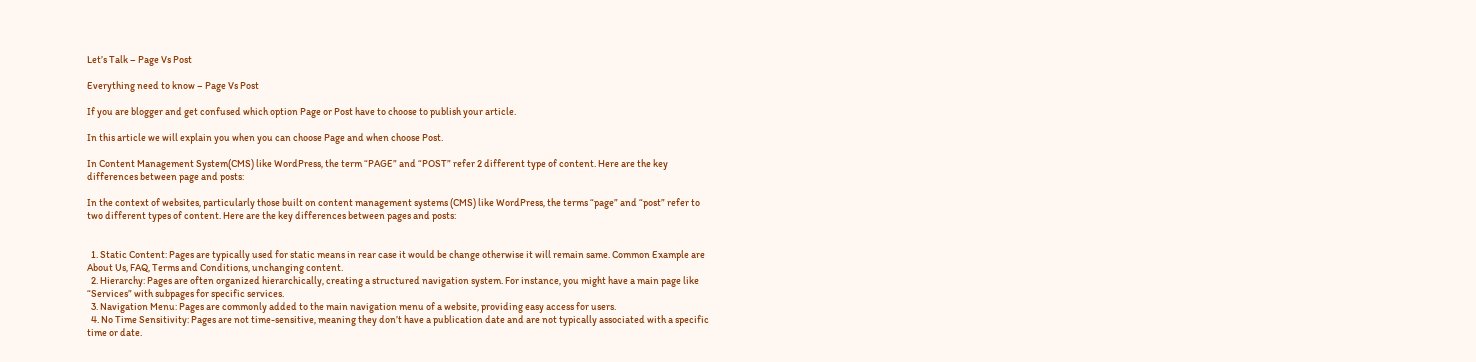Let’s Talk – Page Vs Post

Everything need to know – Page Vs Post

If you are blogger and get confused which option Page or Post have to choose to publish your article.

In this article we will explain you when you can choose Page and when choose Post.

In Content Management System(CMS) like WordPress, the term “PAGE” and “POST” refer 2 different type of content. Here are the key differences between page and posts:

In the context of websites, particularly those built on content management systems (CMS) like WordPress, the terms “page” and “post” refer to two different types of content. Here are the key differences between pages and posts:


  1. Static Content: Pages are typically used for static means in rear case it would be change otherwise it will remain same. Common Example are About Us, FAQ, Terms and Conditions, unchanging content.
  2. Hierarchy: Pages are often organized hierarchically, creating a structured navigation system. For instance, you might have a main page like “Services” with subpages for specific services.
  3. Navigation Menu: Pages are commonly added to the main navigation menu of a website, providing easy access for users.
  4. No Time Sensitivity: Pages are not time-sensitive, meaning they don’t have a publication date and are not typically associated with a specific time or date.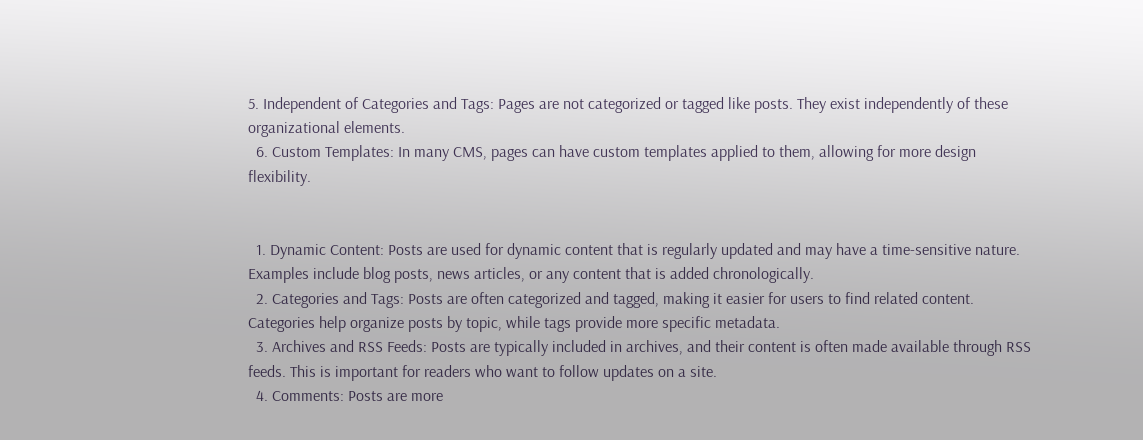5. Independent of Categories and Tags: Pages are not categorized or tagged like posts. They exist independently of these organizational elements.
  6. Custom Templates: In many CMS, pages can have custom templates applied to them, allowing for more design flexibility.


  1. Dynamic Content: Posts are used for dynamic content that is regularly updated and may have a time-sensitive nature. Examples include blog posts, news articles, or any content that is added chronologically.
  2. Categories and Tags: Posts are often categorized and tagged, making it easier for users to find related content. Categories help organize posts by topic, while tags provide more specific metadata.
  3. Archives and RSS Feeds: Posts are typically included in archives, and their content is often made available through RSS feeds. This is important for readers who want to follow updates on a site.
  4. Comments: Posts are more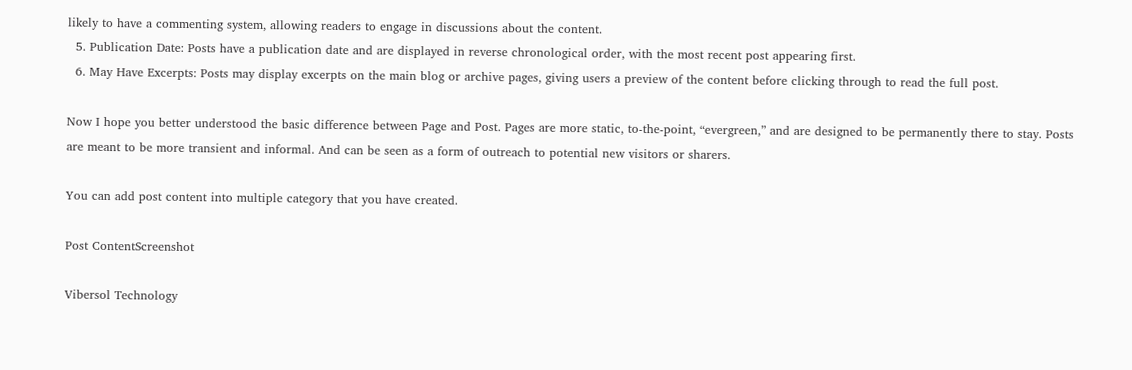likely to have a commenting system, allowing readers to engage in discussions about the content.
  5. Publication Date: Posts have a publication date and are displayed in reverse chronological order, with the most recent post appearing first.
  6. May Have Excerpts: Posts may display excerpts on the main blog or archive pages, giving users a preview of the content before clicking through to read the full post.

Now I hope you better understood the basic difference between Page and Post. Pages are more static, to-the-point, “evergreen,” and are designed to be permanently there to stay. Posts are meant to be more transient and informal. And can be seen as a form of outreach to potential new visitors or sharers.

You can add post content into multiple category that you have created.

Post ContentScreenshot

Vibersol Technology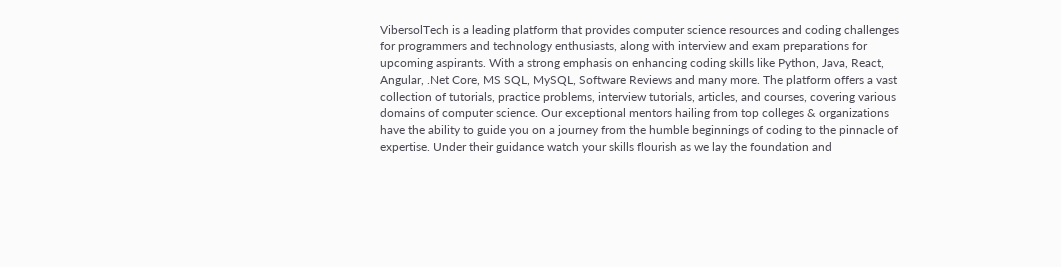VibersolTech is a leading platform that provides computer science resources and coding challenges for programmers and technology enthusiasts, along with interview and exam preparations for upcoming aspirants. With a strong emphasis on enhancing coding skills like Python, Java, React, Angular, .Net Core, MS SQL, MySQL, Software Reviews and many more. The platform offers a vast collection of tutorials, practice problems, interview tutorials, articles, and courses, covering various domains of computer science. Our exceptional mentors hailing from top colleges & organizations have the ability to guide you on a journey from the humble beginnings of coding to the pinnacle of expertise. Under their guidance watch your skills flourish as we lay the foundation and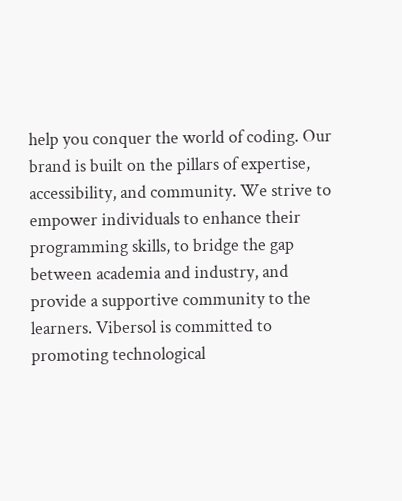help you conquer the world of coding. Our brand is built on the pillars of expertise, accessibility, and community. We strive to empower individuals to enhance their programming skills, to bridge the gap between academia and industry, and provide a supportive community to the learners. Vibersol is committed to promoting technological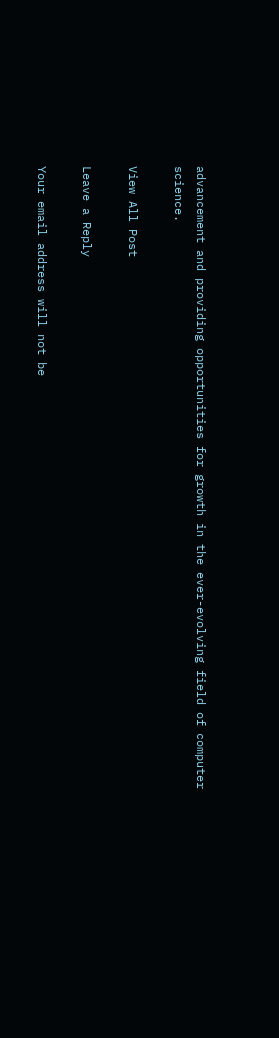advancement and providing opportunities for growth in the ever-evolving field of computer science.

View All Post

Leave a Reply

Your email address will not be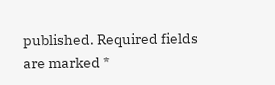published. Required fields are marked *